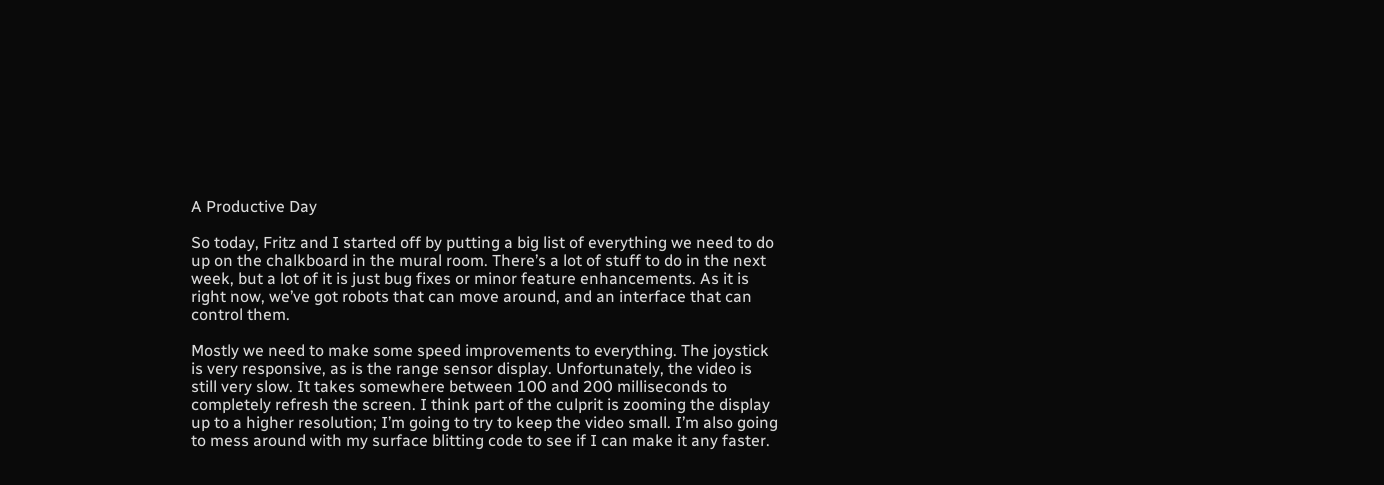A Productive Day

So today, Fritz and I started off by putting a big list of everything we need to do up on the chalkboard in the mural room. There’s a lot of stuff to do in the next week, but a lot of it is just bug fixes or minor feature enhancements. As it is right now, we’ve got robots that can move around, and an interface that can control them.

Mostly we need to make some speed improvements to everything. The joystick is very responsive, as is the range sensor display. Unfortunately, the video is still very slow. It takes somewhere between 100 and 200 milliseconds to completely refresh the screen. I think part of the culprit is zooming the display up to a higher resolution; I’m going to try to keep the video small. I’m also going to mess around with my surface blitting code to see if I can make it any faster.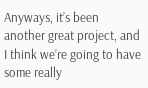Anyways, it’s been another great project, and I think we’re going to have some really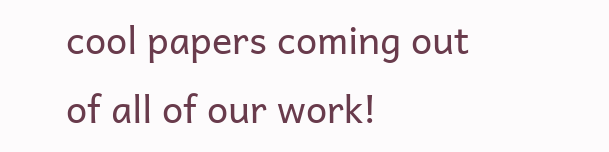cool papers coming out of all of our work!